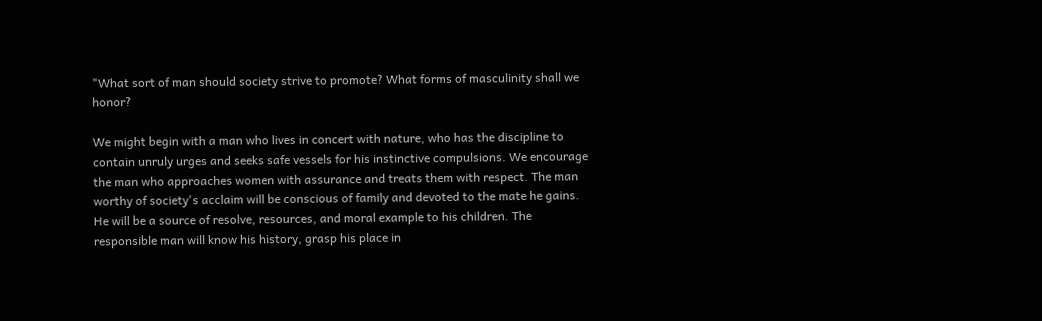"What sort of man should society strive to promote? What forms of masculinity shall we honor?

We might begin with a man who lives in concert with nature, who has the discipline to contain unruly urges and seeks safe vessels for his instinctive compulsions. We encourage the man who approaches women with assurance and treats them with respect. The man worthy of society's acclaim will be conscious of family and devoted to the mate he gains. He will be a source of resolve, resources, and moral example to his children. The responsible man will know his history, grasp his place in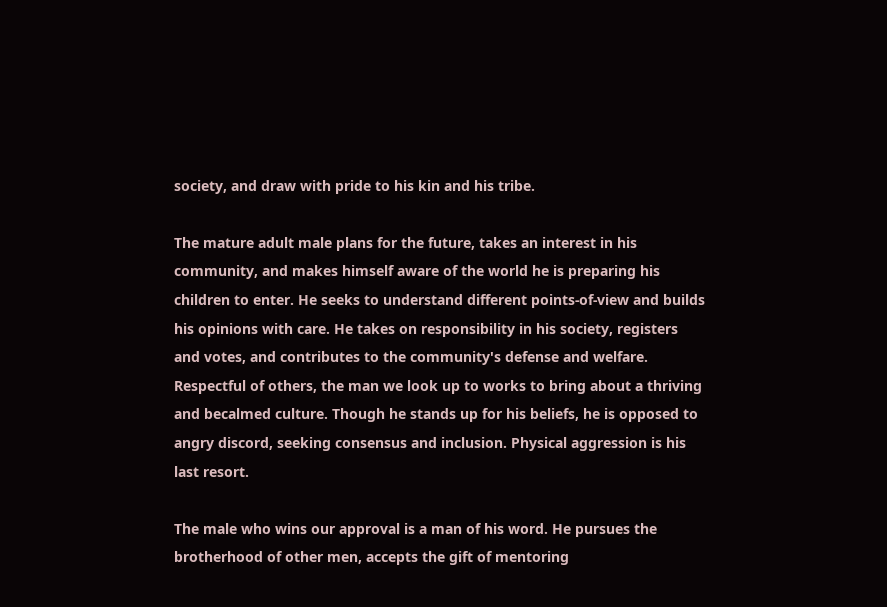society, and draw with pride to his kin and his tribe.

The mature adult male plans for the future, takes an interest in his community, and makes himself aware of the world he is preparing his children to enter. He seeks to understand different points-of-view and builds his opinions with care. He takes on responsibility in his society, registers and votes, and contributes to the community's defense and welfare. Respectful of others, the man we look up to works to bring about a thriving and becalmed culture. Though he stands up for his beliefs, he is opposed to angry discord, seeking consensus and inclusion. Physical aggression is his last resort.

The male who wins our approval is a man of his word. He pursues the brotherhood of other men, accepts the gift of mentoring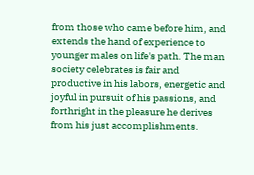from those who came before him, and extends the hand of experience to younger males on life's path. The man society celebrates is fair and productive in his labors, energetic and joyful in pursuit of his passions, and forthright in the pleasure he derives from his just accomplishments.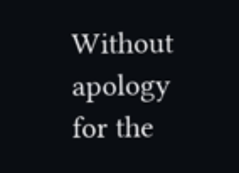Without apology for the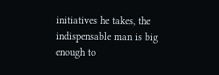initiatives he takes, the indispensable man is big enough to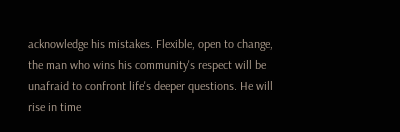acknowledge his mistakes. Flexible, open to change, the man who wins his community's respect will be unafraid to confront life's deeper questions. He will rise in time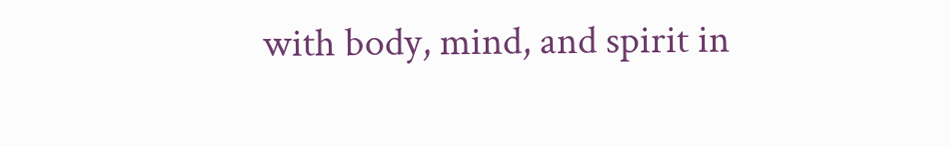with body, mind, and spirit in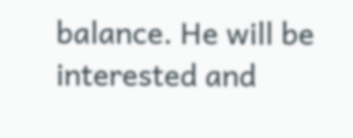balance. He will be interested and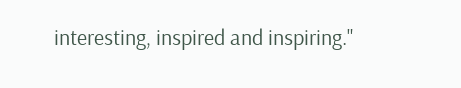interesting, inspired and inspiring."